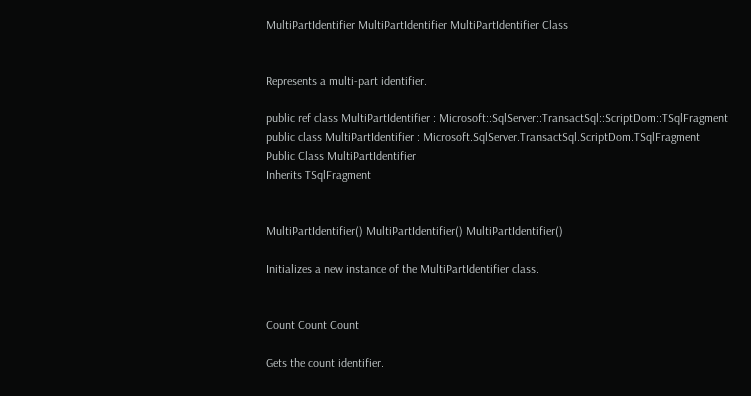MultiPartIdentifier MultiPartIdentifier MultiPartIdentifier Class


Represents a multi-part identifier.

public ref class MultiPartIdentifier : Microsoft::SqlServer::TransactSql::ScriptDom::TSqlFragment
public class MultiPartIdentifier : Microsoft.SqlServer.TransactSql.ScriptDom.TSqlFragment
Public Class MultiPartIdentifier
Inherits TSqlFragment


MultiPartIdentifier() MultiPartIdentifier() MultiPartIdentifier()

Initializes a new instance of the MultiPartIdentifier class.


Count Count Count

Gets the count identifier.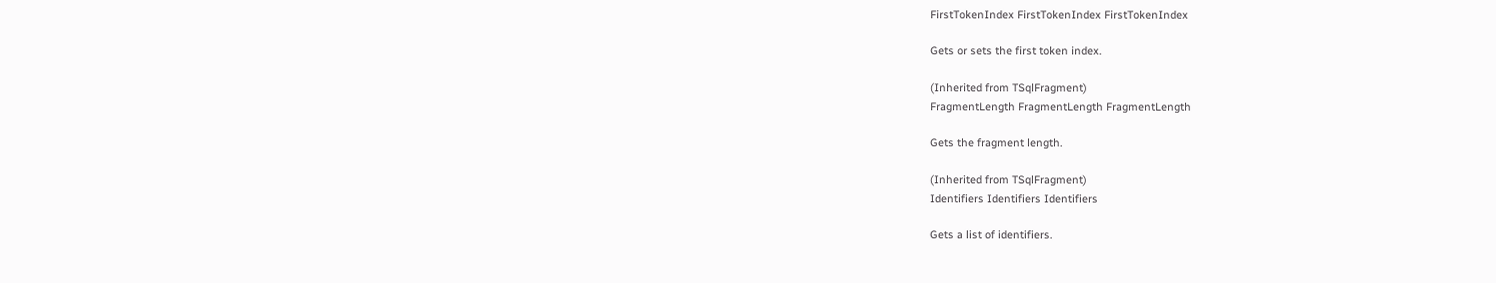FirstTokenIndex FirstTokenIndex FirstTokenIndex

Gets or sets the first token index.

(Inherited from TSqlFragment)
FragmentLength FragmentLength FragmentLength

Gets the fragment length.

(Inherited from TSqlFragment)
Identifiers Identifiers Identifiers

Gets a list of identifiers.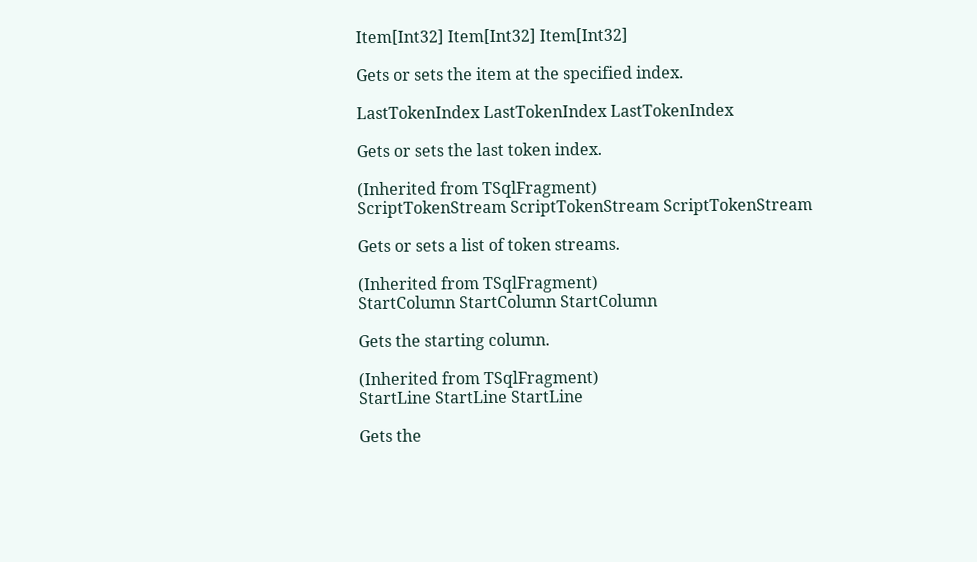Item[Int32] Item[Int32] Item[Int32]

Gets or sets the item at the specified index.

LastTokenIndex LastTokenIndex LastTokenIndex

Gets or sets the last token index.

(Inherited from TSqlFragment)
ScriptTokenStream ScriptTokenStream ScriptTokenStream

Gets or sets a list of token streams.

(Inherited from TSqlFragment)
StartColumn StartColumn StartColumn

Gets the starting column.

(Inherited from TSqlFragment)
StartLine StartLine StartLine

Gets the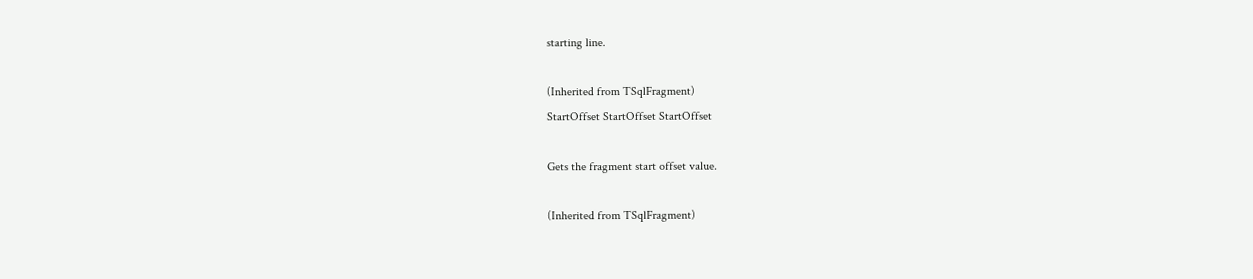starting line.

(Inherited from TSqlFragment)
StartOffset StartOffset StartOffset

Gets the fragment start offset value.

(Inherited from TSqlFragment)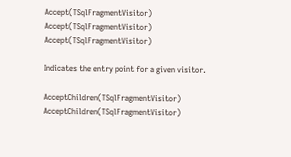Accept(TSqlFragmentVisitor) Accept(TSqlFragmentVisitor) Accept(TSqlFragmentVisitor)

Indicates the entry point for a given visitor.

AcceptChildren(TSqlFragmentVisitor) AcceptChildren(TSqlFragmentVisitor)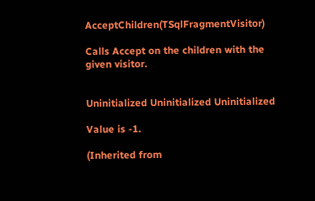AcceptChildren(TSqlFragmentVisitor)

Calls Accept on the children with the given visitor.


Uninitialized Uninitialized Uninitialized

Value is -1.

(Inherited from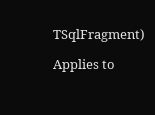TSqlFragment)

Applies to